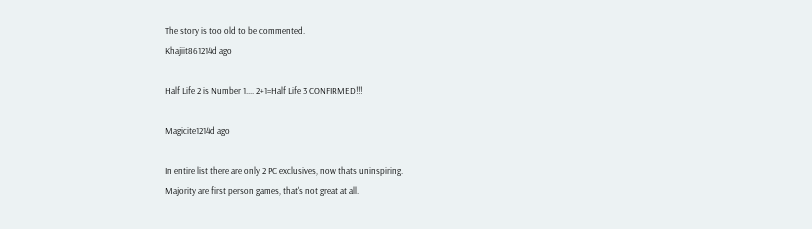The story is too old to be commented.
Khajiit861214d ago

Half Life 2 is Number 1.... 2+1=Half Life 3 CONFIRMED!!!

Magicite1214d ago

In entire list there are only 2 PC exclusives, now thats uninspiring.
Majority are first person games, that's not great at all.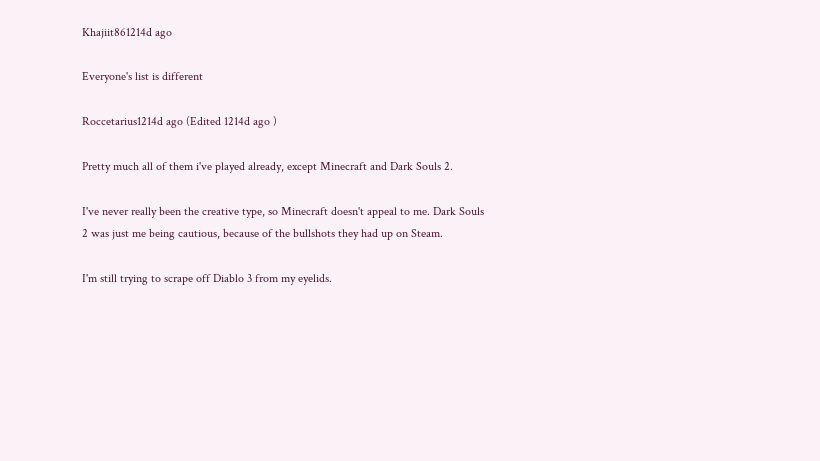Khajiit861214d ago

Everyone's list is different

Roccetarius1214d ago (Edited 1214d ago )

Pretty much all of them i've played already, except Minecraft and Dark Souls 2.

I've never really been the creative type, so Minecraft doesn't appeal to me. Dark Souls 2 was just me being cautious, because of the bullshots they had up on Steam.

I'm still trying to scrape off Diablo 3 from my eyelids.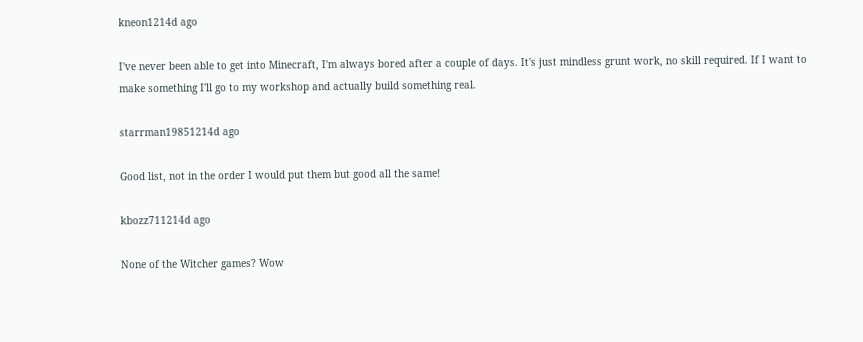kneon1214d ago

I've never been able to get into Minecraft, I'm always bored after a couple of days. It's just mindless grunt work, no skill required. If I want to make something I'll go to my workshop and actually build something real.

starrman19851214d ago

Good list, not in the order I would put them but good all the same!

kbozz711214d ago

None of the Witcher games? Wow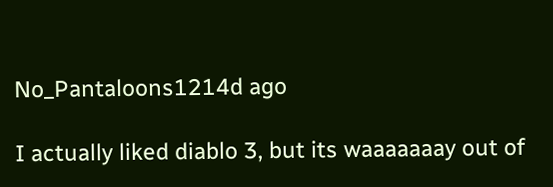No_Pantaloons1214d ago

I actually liked diablo 3, but its waaaaaaay out of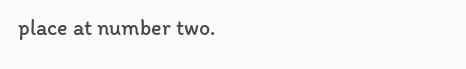place at number two.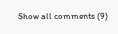Show all comments (9)